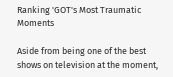Ranking 'GOT's Most Traumatic Moments

Aside from being one of the best shows on television at the moment,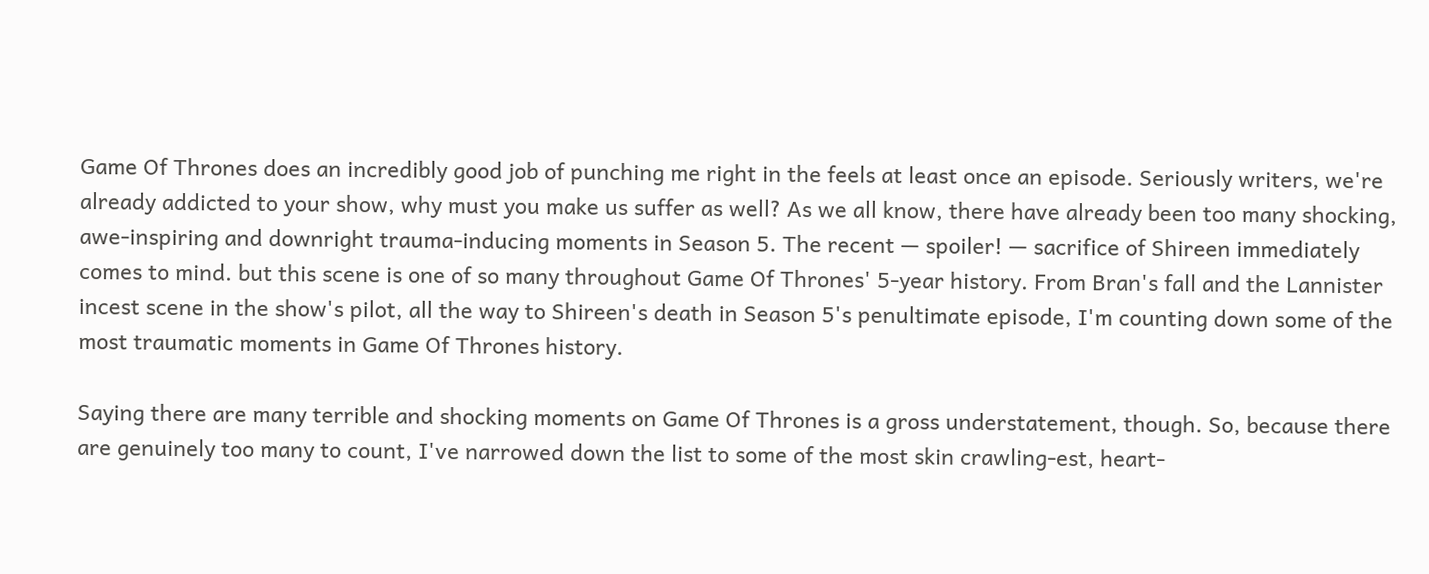Game Of Thrones does an incredibly good job of punching me right in the feels at least once an episode. Seriously writers, we're already addicted to your show, why must you make us suffer as well? As we all know, there have already been too many shocking, awe-inspiring and downright trauma-inducing moments in Season 5. The recent — spoiler! — sacrifice of Shireen immediately comes to mind. but this scene is one of so many throughout Game Of Thrones' 5-year history. From Bran's fall and the Lannister incest scene in the show's pilot, all the way to Shireen's death in Season 5's penultimate episode, I'm counting down some of the most traumatic moments in Game Of Thrones history.

Saying there are many terrible and shocking moments on Game Of Thrones is a gross understatement, though. So, because there are genuinely too many to count, I've narrowed down the list to some of the most skin crawling-est, heart-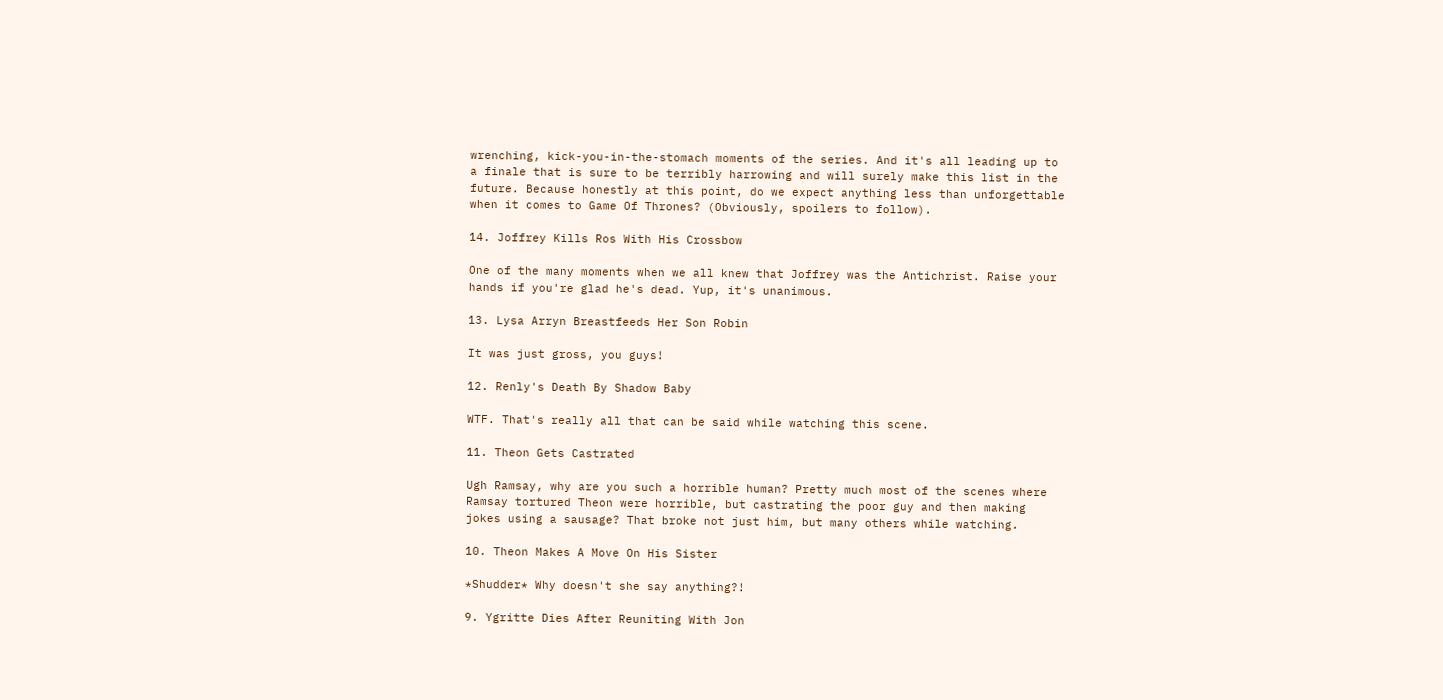wrenching, kick-you-in-the-stomach moments of the series. And it's all leading up to a finale that is sure to be terribly harrowing and will surely make this list in the future. Because honestly at this point, do we expect anything less than unforgettable when it comes to Game Of Thrones? (Obviously, spoilers to follow).

14. Joffrey Kills Ros With His Crossbow

One of the many moments when we all knew that Joffrey was the Antichrist. Raise your hands if you're glad he's dead. Yup, it's unanimous.

13. Lysa Arryn Breastfeeds Her Son Robin

It was just gross, you guys!

12. Renly's Death By Shadow Baby

WTF. That's really all that can be said while watching this scene.

11. Theon Gets Castrated

Ugh Ramsay, why are you such a horrible human? Pretty much most of the scenes where Ramsay tortured Theon were horrible, but castrating the poor guy and then making jokes using a sausage? That broke not just him, but many others while watching.

10. Theon Makes A Move On His Sister

*Shudder* Why doesn't she say anything?!

9. Ygritte Dies After Reuniting With Jon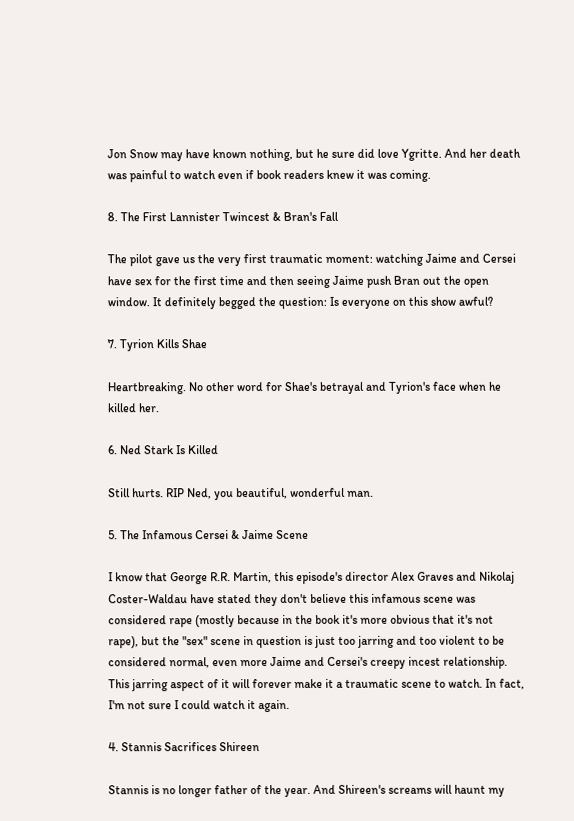Jon Snow may have known nothing, but he sure did love Ygritte. And her death was painful to watch even if book readers knew it was coming.

8. The First Lannister Twincest & Bran's Fall

The pilot gave us the very first traumatic moment: watching Jaime and Cersei have sex for the first time and then seeing Jaime push Bran out the open window. It definitely begged the question: Is everyone on this show awful?

7. Tyrion Kills Shae

Heartbreaking. No other word for Shae's betrayal and Tyrion's face when he killed her.

6. Ned Stark Is Killed

Still hurts. RIP Ned, you beautiful, wonderful man.

5. The Infamous Cersei & Jaime Scene

I know that George R.R. Martin, this episode's director Alex Graves and Nikolaj Coster-Waldau have stated they don't believe this infamous scene was considered rape (mostly because in the book it's more obvious that it's not rape), but the "sex" scene in question is just too jarring and too violent to be considered normal, even more Jaime and Cersei's creepy incest relationship. This jarring aspect of it will forever make it a traumatic scene to watch. In fact, I'm not sure I could watch it again.

4. Stannis Sacrifices Shireen

Stannis is no longer father of the year. And Shireen's screams will haunt my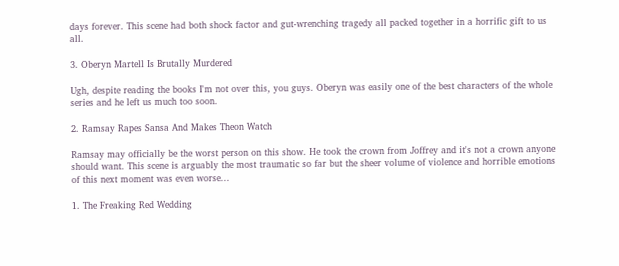days forever. This scene had both shock factor and gut-wrenching tragedy all packed together in a horrific gift to us all.

3. Oberyn Martell Is Brutally Murdered

Ugh, despite reading the books I'm not over this, you guys. Oberyn was easily one of the best characters of the whole series and he left us much too soon.

2. Ramsay Rapes Sansa And Makes Theon Watch

Ramsay may officially be the worst person on this show. He took the crown from Joffrey and it's not a crown anyone should want. This scene is arguably the most traumatic so far but the sheer volume of violence and horrible emotions of this next moment was even worse...

1. The Freaking Red Wedding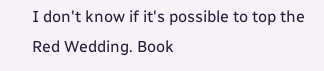I don't know if it's possible to top the Red Wedding. Book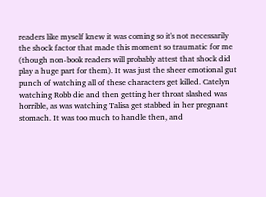readers like myself knew it was coming so it's not necessarily the shock factor that made this moment so traumatic for me (though non-book readers will probably attest that shock did play a huge part for them). It was just the sheer emotional gut punch of watching all of these characters get killed. Catelyn watching Robb die and then getting her throat slashed was horrible, as was watching Talisa get stabbed in her pregnant stomach. It was too much to handle then, and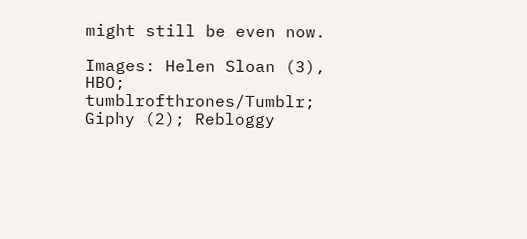might still be even now.

Images: Helen Sloan (3), HBO; tumblrofthrones/Tumblr; Giphy (2); Rebloggy